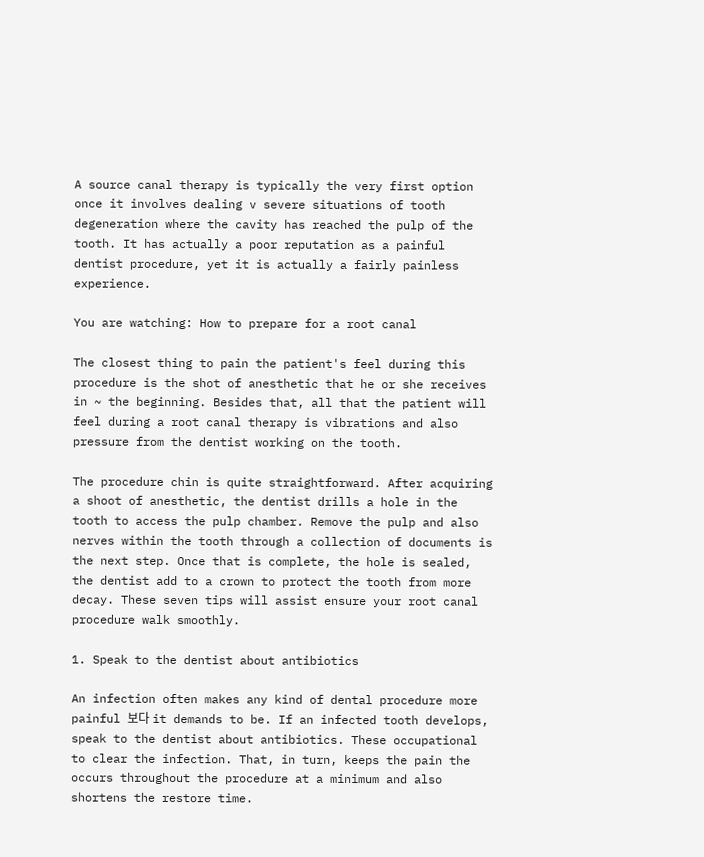A source canal therapy is typically the very first option once it involves dealing v severe situations of tooth degeneration where the cavity has reached the pulp of the tooth. It has actually a poor reputation as a painful dentist procedure, yet it is actually a fairly painless experience.

You are watching: How to prepare for a root canal

The closest thing to pain the patient's feel during this procedure is the shot of anesthetic that he or she receives in ~ the beginning. Besides that, all that the patient will feel during a root canal therapy is vibrations and also pressure from the dentist working on the tooth.

The procedure chin is quite straightforward. After acquiring a shoot of anesthetic, the dentist drills a hole in the tooth to access the pulp chamber. Remove the pulp and also nerves within the tooth through a collection of documents is the next step. Once that is complete, the hole is sealed, the dentist add to a crown to protect the tooth from more decay. These seven tips will assist ensure your root canal procedure walk smoothly.

1. Speak to the dentist about antibiotics

An infection often makes any kind of dental procedure more painful 보다 it demands to be. If an infected tooth develops, speak to the dentist about antibiotics. These occupational to clear the infection. That, in turn, keeps the pain the occurs throughout the procedure at a minimum and also shortens the restore time.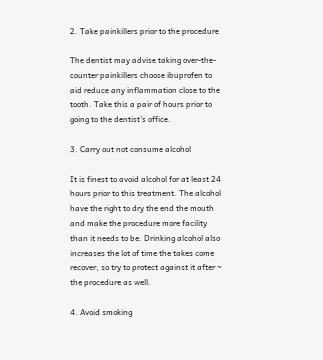2. Take painkillers prior to the procedure

The dentist may advise taking over-the-counter painkillers choose ibuprofen to aid reduce any inflammation close to the tooth. Take this a pair of hours prior to going to the dentist's office.

3. Carry out not consume alcohol

It is finest to avoid alcohol for at least 24 hours prior to this treatment. The alcohol have the right to dry the end the mouth and make the procedure more facility than it needs to be. Drinking alcohol also increases the lot of time the takes come recover, so try to protect against it after ~ the procedure as well.

4. Avoid smoking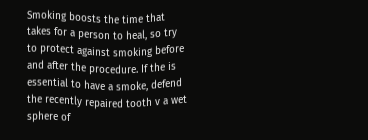Smoking boosts the time that takes for a person to heal, so try to protect against smoking before and after the procedure. If the is essential to have a smoke, defend the recently repaired tooth v a wet sphere of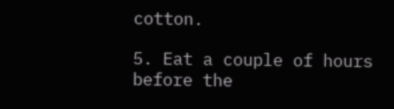cotton.

5. Eat a couple of hours before the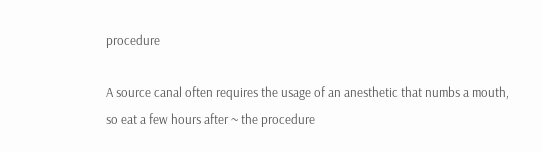procedure

A source canal often requires the usage of an anesthetic that numbs a mouth, so eat a few hours after ~ the procedure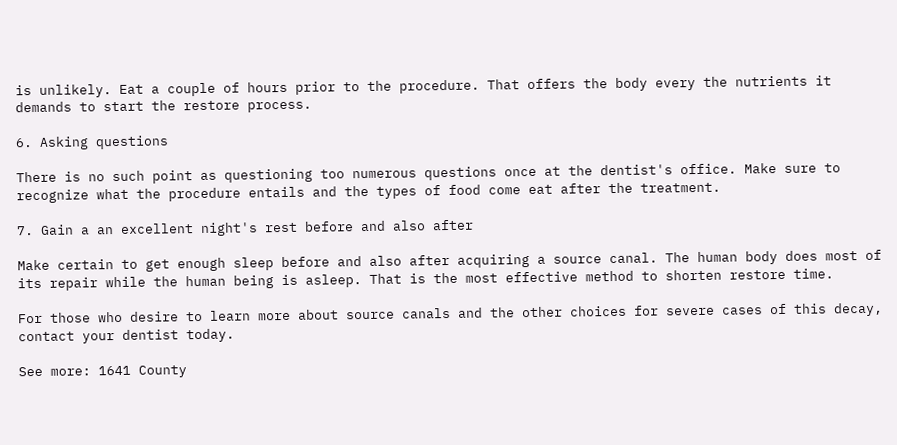is unlikely. Eat a couple of hours prior to the procedure. That offers the body every the nutrients it demands to start the restore process.

6. Asking questions

There is no such point as questioning too numerous questions once at the dentist's office. Make sure to recognize what the procedure entails and the types of food come eat after the treatment.

7. Gain a an excellent night's rest before and also after

Make certain to get enough sleep before and also after acquiring a source canal. The human body does most of its repair while the human being is asleep. That is the most effective method to shorten restore time.

For those who desire to learn more about source canals and the other choices for severe cases of this decay, contact your dentist today.

See more: 1641 County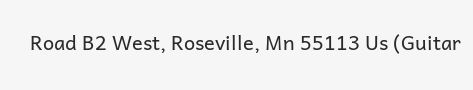Road B2 West, Roseville, Mn 55113 Us (Guitar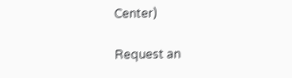Center)

Request an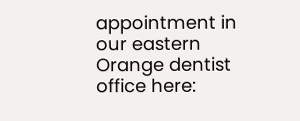appointment in our eastern Orange dentist office here: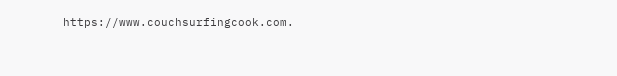https://www.couchsurfingcook.com.